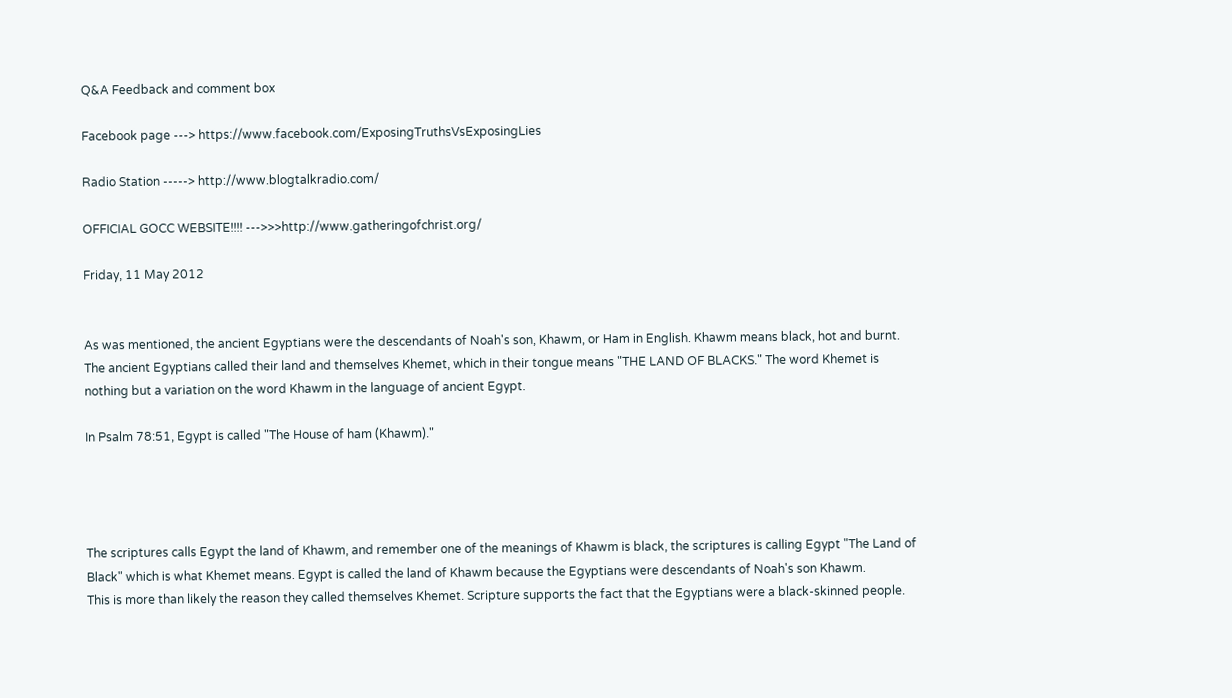Q&A Feedback and comment box

Facebook page ---> https://www.facebook.com/ExposingTruthsVsExposingLies

Radio Station -----> http://www.blogtalkradio.com/

OFFICIAL GOCC WEBSITE!!!! --->>>http://www.gatheringofchrist.org/

Friday, 11 May 2012


As was mentioned, the ancient Egyptians were the descendants of Noah's son, Khawm, or Ham in English. Khawm means black, hot and burnt. The ancient Egyptians called their land and themselves Khemet, which in their tongue means "THE LAND OF BLACKS." The word Khemet is nothing but a variation on the word Khawm in the language of ancient Egypt.

In Psalm 78:51, Egypt is called "The House of ham (Khawm)."




The scriptures calls Egypt the land of Khawm, and remember one of the meanings of Khawm is black, the scriptures is calling Egypt "The Land of Black" which is what Khemet means. Egypt is called the land of Khawm because the Egyptians were descendants of Noah's son Khawm.
This is more than likely the reason they called themselves Khemet. Scripture supports the fact that the Egyptians were a black-skinned people.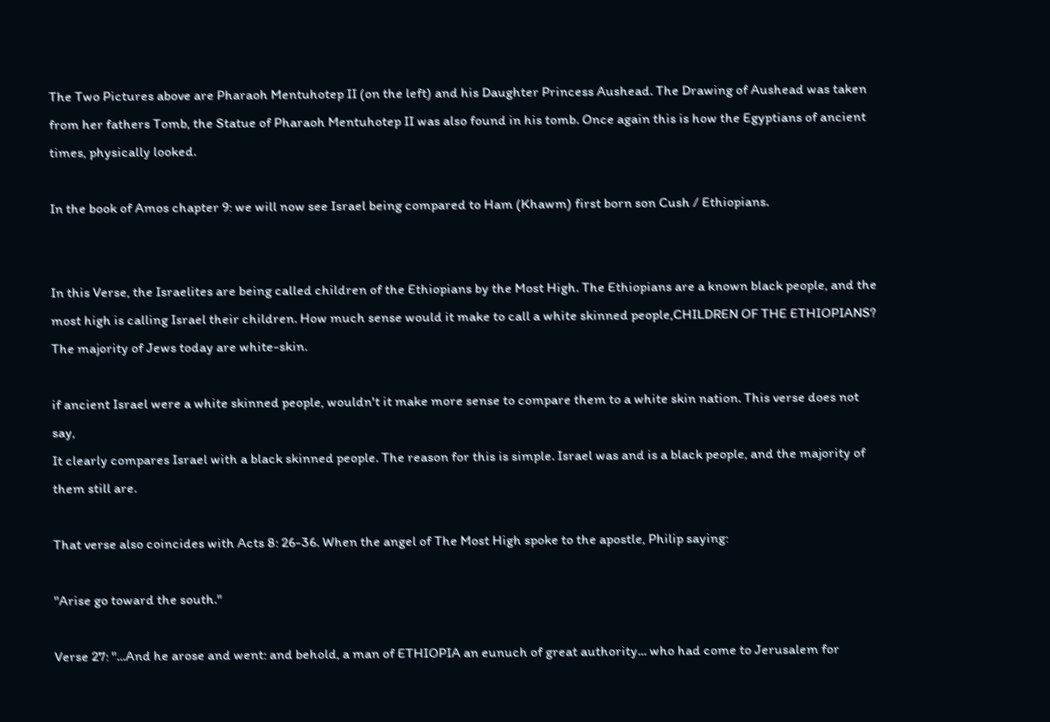The Two Pictures above are Pharaoh Mentuhotep II (on the left) and his Daughter Princess Aushead. The Drawing of Aushead was taken from her fathers Tomb, the Statue of Pharaoh Mentuhotep II was also found in his tomb. Once again this is how the Egyptians of ancient times, physically looked.

In the book of Amos chapter 9: we will now see Israel being compared to Ham (Khawm) first born son Cush / Ethiopians.


In this Verse, the Israelites are being called children of the Ethiopians by the Most High. The Ethiopians are a known black people, and the most high is calling Israel their children. How much sense would it make to call a white skinned people,CHILDREN OF THE ETHIOPIANS? The majority of Jews today are white-skin.

if ancient Israel were a white skinned people, wouldn't it make more sense to compare them to a white skin nation. This verse does not say,
It clearly compares Israel with a black skinned people. The reason for this is simple. Israel was and is a black people, and the majority of them still are.

That verse also coincides with Acts 8: 26-36. When the angel of The Most High spoke to the apostle, Philip saying:

"Arise go toward the south."

Verse 27: "...And he arose and went: and behold, a man of ETHIOPIA an eunuch of great authority... who had come to Jerusalem for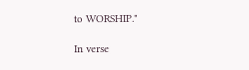to WORSHIP."

In verse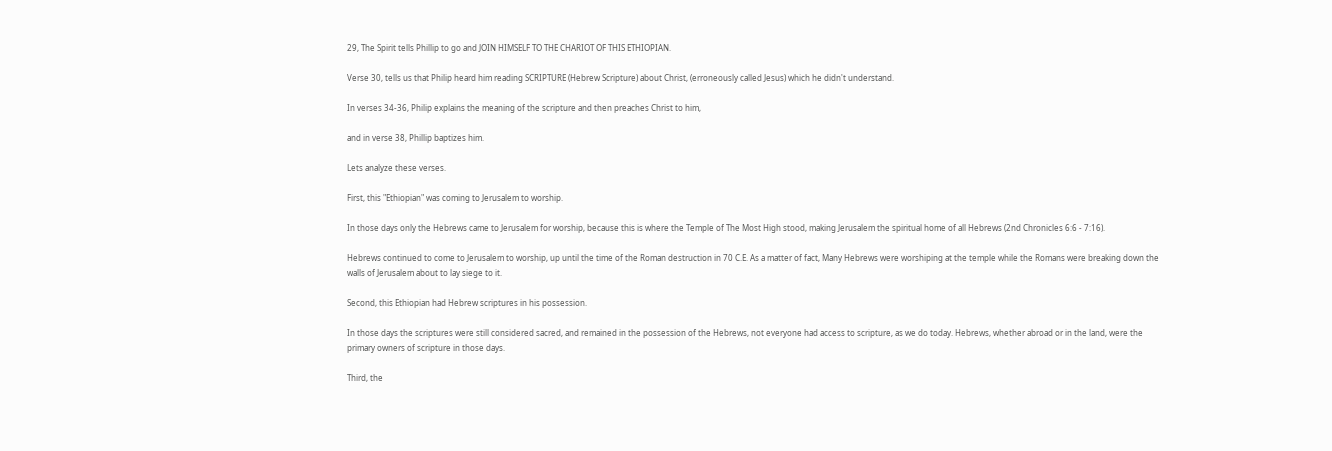29, The Spirit tells Phillip to go and JOIN HIMSELF TO THE CHARIOT OF THIS ETHIOPIAN.

Verse 30, tells us that Philip heard him reading SCRIPTURE (Hebrew Scripture) about Christ, (erroneously called Jesus) which he didn't understand.

In verses 34-36, Philip explains the meaning of the scripture and then preaches Christ to him,

and in verse 38, Phillip baptizes him.

Lets analyze these verses.

First, this "Ethiopian" was coming to Jerusalem to worship.

In those days only the Hebrews came to Jerusalem for worship, because this is where the Temple of The Most High stood, making Jerusalem the spiritual home of all Hebrews (2nd Chronicles 6:6 - 7:16).

Hebrews continued to come to Jerusalem to worship, up until the time of the Roman destruction in 70 C.E. As a matter of fact, Many Hebrews were worshiping at the temple while the Romans were breaking down the walls of Jerusalem about to lay siege to it.

Second, this Ethiopian had Hebrew scriptures in his possession.

In those days the scriptures were still considered sacred, and remained in the possession of the Hebrews, not everyone had access to scripture, as we do today. Hebrews, whether abroad or in the land, were the primary owners of scripture in those days.

Third, the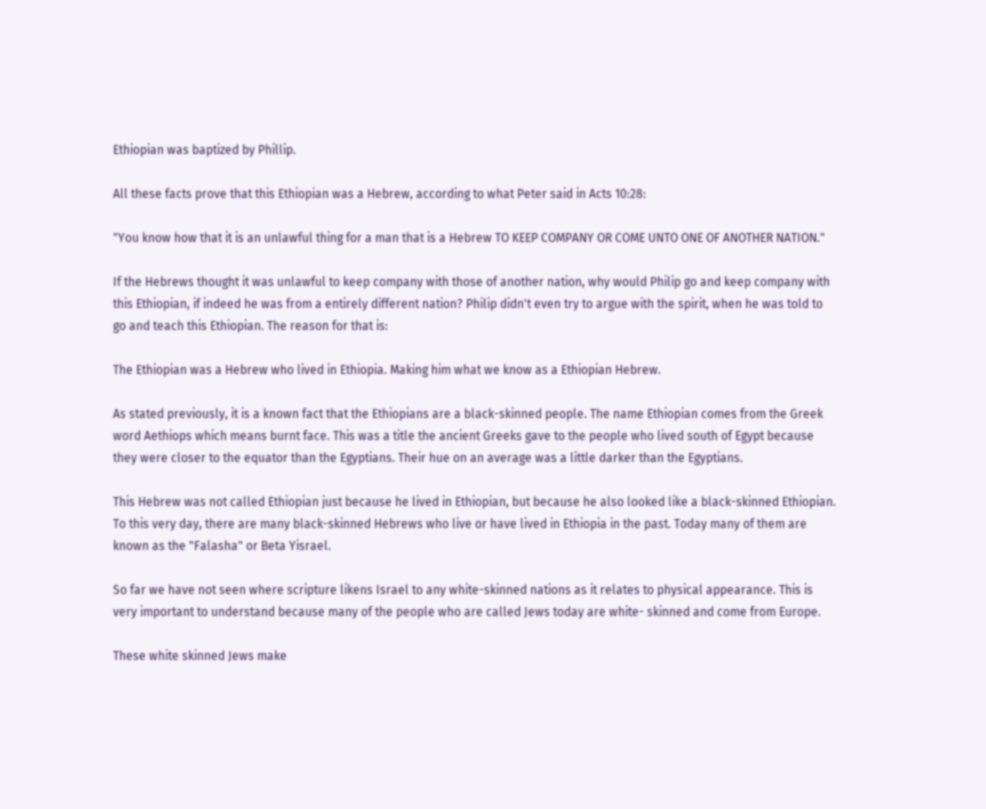Ethiopian was baptized by Phillip.

All these facts prove that this Ethiopian was a Hebrew, according to what Peter said in Acts 10:28:

"You know how that it is an unlawful thing for a man that is a Hebrew TO KEEP COMPANY OR COME UNTO ONE OF ANOTHER NATION."

If the Hebrews thought it was unlawful to keep company with those of another nation, why would Philip go and keep company with this Ethiopian, if indeed he was from a entirely different nation? Philip didn't even try to argue with the spirit, when he was told to go and teach this Ethiopian. The reason for that is:

The Ethiopian was a Hebrew who lived in Ethiopia. Making him what we know as a Ethiopian Hebrew.

As stated previously, it is a known fact that the Ethiopians are a black-skinned people. The name Ethiopian comes from the Greek word Aethiops which means burnt face. This was a title the ancient Greeks gave to the people who lived south of Egypt because they were closer to the equator than the Egyptians. Their hue on an average was a little darker than the Egyptians.

This Hebrew was not called Ethiopian just because he lived in Ethiopian, but because he also looked like a black-skinned Ethiopian. To this very day, there are many black-skinned Hebrews who live or have lived in Ethiopia in the past. Today many of them are known as the "Falasha" or Beta Yisrael.

So far we have not seen where scripture likens Israel to any white-skinned nations as it relates to physical appearance. This is very important to understand because many of the people who are called Jews today are white- skinned and come from Europe.

These white skinned Jews make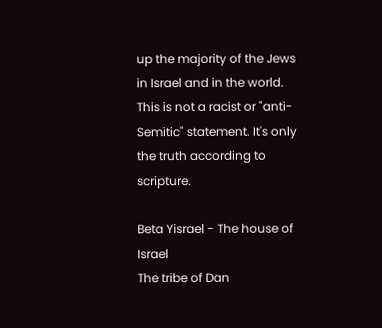up the majority of the Jews in Israel and in the world. This is not a racist or "anti-Semitic" statement. It's only the truth according to scripture.

Beta Yisrael - The house of Israel
The tribe of Dan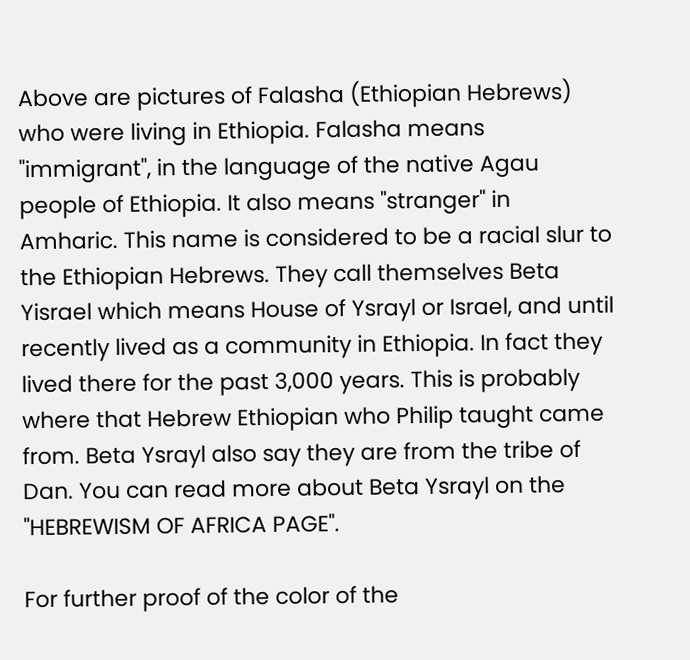Above are pictures of Falasha (Ethiopian Hebrews) who were living in Ethiopia. Falasha means "immigrant", in the language of the native Agau people of Ethiopia. It also means "stranger" in Amharic. This name is considered to be a racial slur to the Ethiopian Hebrews. They call themselves Beta Yisrael which means House of Ysrayl or Israel, and until recently lived as a community in Ethiopia. In fact they lived there for the past 3,000 years. This is probably where that Hebrew Ethiopian who Philip taught came from. Beta Ysrayl also say they are from the tribe of Dan. You can read more about Beta Ysrayl on the "HEBREWISM OF AFRICA PAGE".

For further proof of the color of the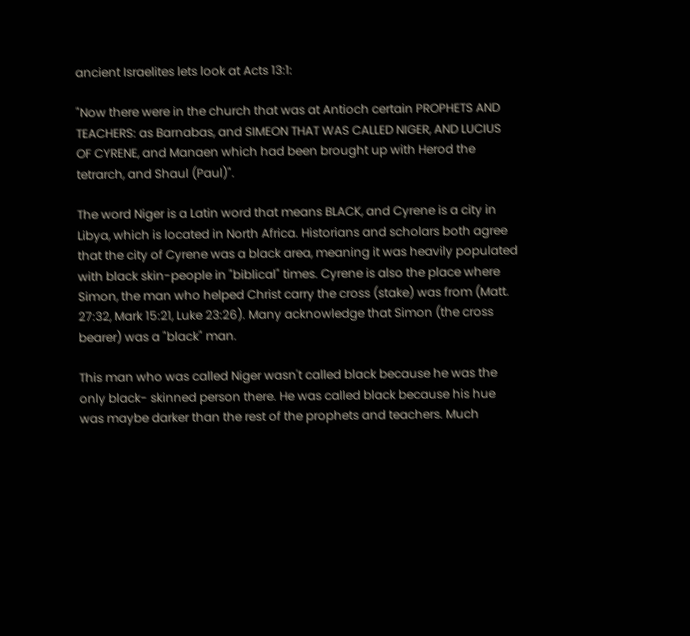ancient Israelites lets look at Acts 13:1:

"Now there were in the church that was at Antioch certain PROPHETS AND TEACHERS: as Barnabas, and SIMEON THAT WAS CALLED NIGER, AND LUCIUS OF CYRENE, and Manaen which had been brought up with Herod the tetrarch, and Shaul (Paul)".

The word Niger is a Latin word that means BLACK, and Cyrene is a city in Libya, which is located in North Africa. Historians and scholars both agree that the city of Cyrene was a black area, meaning it was heavily populated with black skin-people in "biblical" times. Cyrene is also the place where Simon, the man who helped Christ carry the cross (stake) was from (Matt. 27:32, Mark 15:21, Luke 23:26). Many acknowledge that Simon (the cross bearer) was a "black" man.

This man who was called Niger wasn't called black because he was the only black- skinned person there. He was called black because his hue was maybe darker than the rest of the prophets and teachers. Much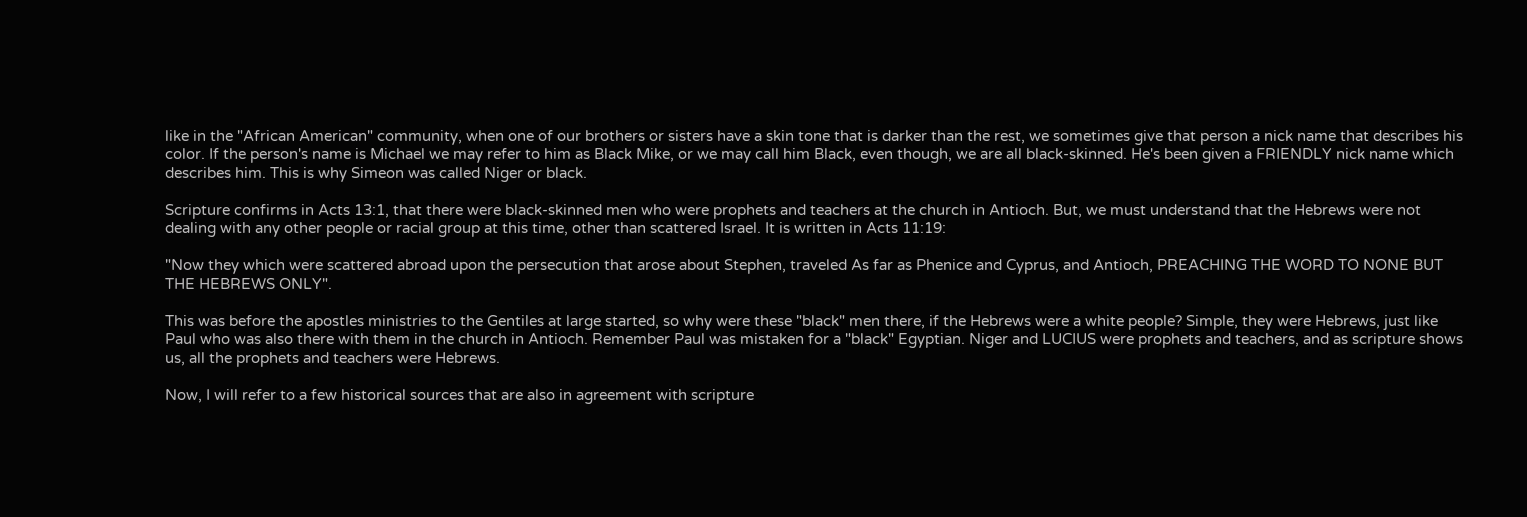like in the "African American" community, when one of our brothers or sisters have a skin tone that is darker than the rest, we sometimes give that person a nick name that describes his color. If the person's name is Michael we may refer to him as Black Mike, or we may call him Black, even though, we are all black-skinned. He's been given a FRIENDLY nick name which describes him. This is why Simeon was called Niger or black.

Scripture confirms in Acts 13:1, that there were black-skinned men who were prophets and teachers at the church in Antioch. But, we must understand that the Hebrews were not dealing with any other people or racial group at this time, other than scattered Israel. It is written in Acts 11:19:

"Now they which were scattered abroad upon the persecution that arose about Stephen, traveled As far as Phenice and Cyprus, and Antioch, PREACHING THE WORD TO NONE BUT THE HEBREWS ONLY".

This was before the apostles ministries to the Gentiles at large started, so why were these "black" men there, if the Hebrews were a white people? Simple, they were Hebrews, just like Paul who was also there with them in the church in Antioch. Remember Paul was mistaken for a "black" Egyptian. Niger and LUCIUS were prophets and teachers, and as scripture shows us, all the prophets and teachers were Hebrews.

Now, I will refer to a few historical sources that are also in agreement with scripture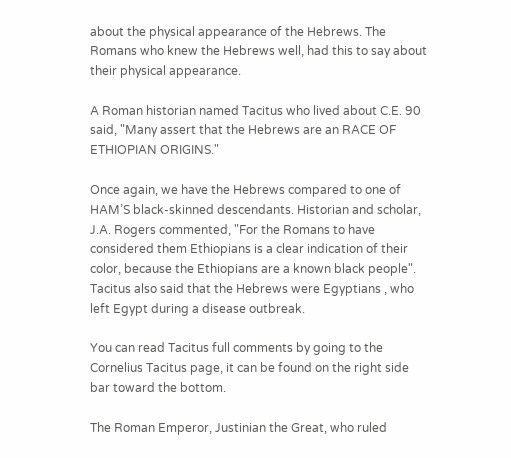about the physical appearance of the Hebrews. The Romans who knew the Hebrews well, had this to say about their physical appearance.

A Roman historian named Tacitus who lived about C.E. 90 said, "Many assert that the Hebrews are an RACE OF ETHIOPIAN ORIGINS."

Once again, we have the Hebrews compared to one of HAM’S black-skinned descendants. Historian and scholar, J.A. Rogers commented, "For the Romans to have considered them Ethiopians is a clear indication of their color, because the Ethiopians are a known black people". Tacitus also said that the Hebrews were Egyptians , who left Egypt during a disease outbreak.

You can read Tacitus full comments by going to the Cornelius Tacitus page, it can be found on the right side bar toward the bottom.

The Roman Emperor, Justinian the Great, who ruled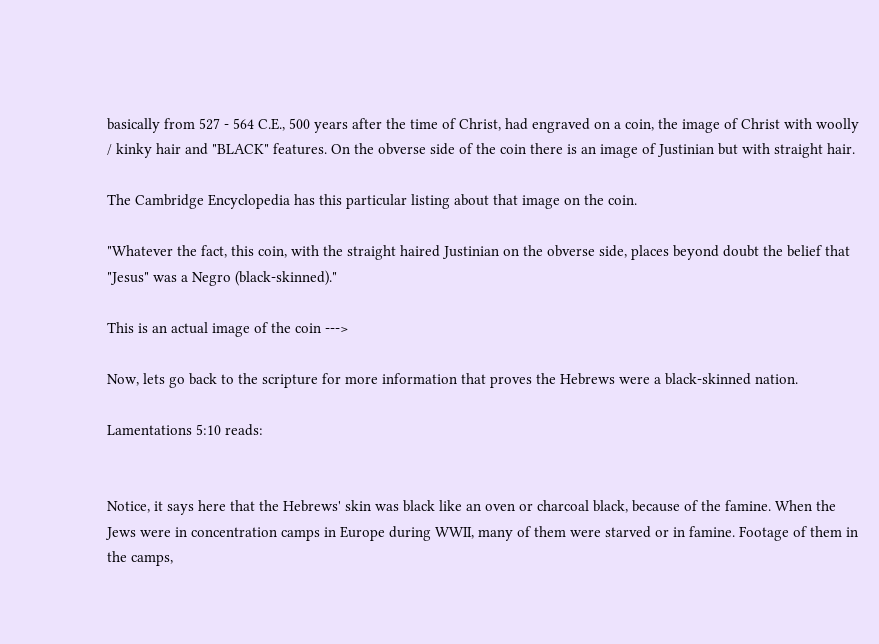basically from 527 - 564 C.E., 500 years after the time of Christ, had engraved on a coin, the image of Christ with woolly / kinky hair and "BLACK" features. On the obverse side of the coin there is an image of Justinian but with straight hair.

The Cambridge Encyclopedia has this particular listing about that image on the coin.

"Whatever the fact, this coin, with the straight haired Justinian on the obverse side, places beyond doubt the belief that "Jesus" was a Negro (black-skinned)."

This is an actual image of the coin --->

Now, lets go back to the scripture for more information that proves the Hebrews were a black-skinned nation.

Lamentations 5:10 reads:


Notice, it says here that the Hebrews' skin was black like an oven or charcoal black, because of the famine. When the Jews were in concentration camps in Europe during WWII, many of them were starved or in famine. Footage of them in the camps,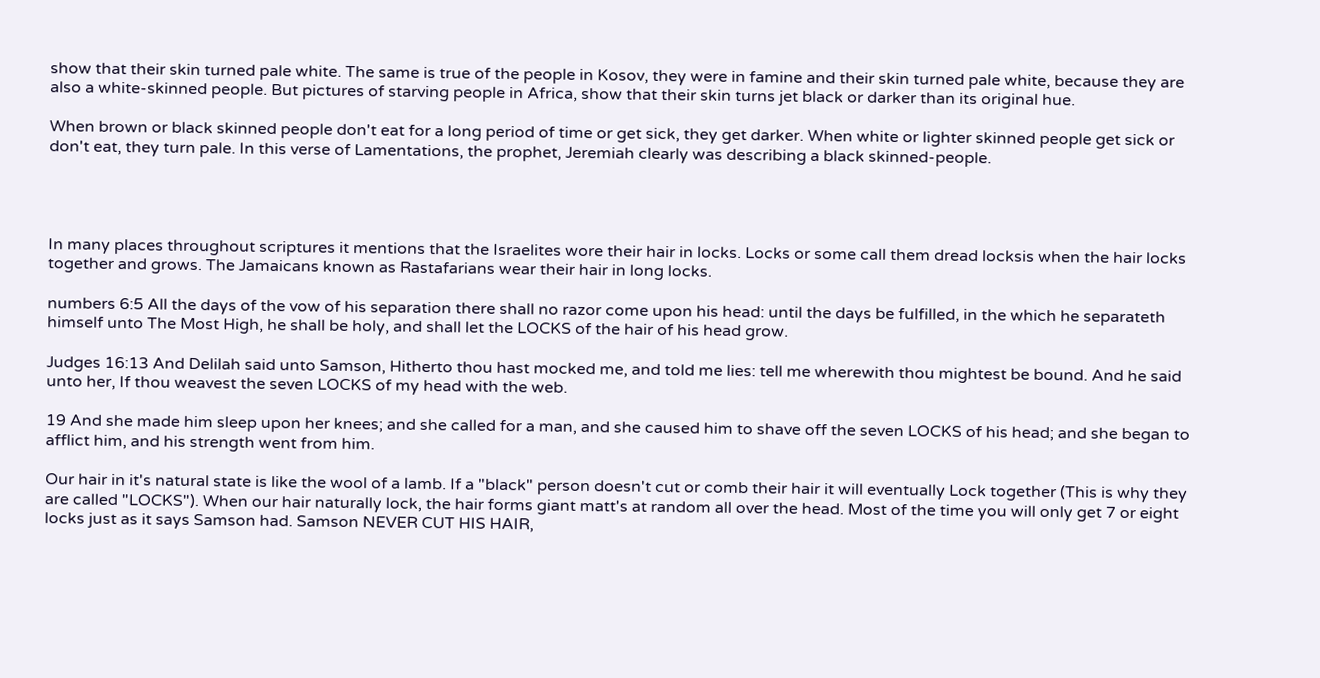show that their skin turned pale white. The same is true of the people in Kosov, they were in famine and their skin turned pale white, because they are also a white-skinned people. But pictures of starving people in Africa, show that their skin turns jet black or darker than its original hue.

When brown or black skinned people don't eat for a long period of time or get sick, they get darker. When white or lighter skinned people get sick or don't eat, they turn pale. In this verse of Lamentations, the prophet, Jeremiah clearly was describing a black skinned-people.




In many places throughout scriptures it mentions that the Israelites wore their hair in locks. Locks or some call them dread locksis when the hair locks together and grows. The Jamaicans known as Rastafarians wear their hair in long locks.

numbers 6:5 All the days of the vow of his separation there shall no razor come upon his head: until the days be fulfilled, in the which he separateth himself unto The Most High, he shall be holy, and shall let the LOCKS of the hair of his head grow.

Judges 16:13 And Delilah said unto Samson, Hitherto thou hast mocked me, and told me lies: tell me wherewith thou mightest be bound. And he said unto her, If thou weavest the seven LOCKS of my head with the web.

19 And she made him sleep upon her knees; and she called for a man, and she caused him to shave off the seven LOCKS of his head; and she began to afflict him, and his strength went from him.

Our hair in it's natural state is like the wool of a lamb. If a "black" person doesn't cut or comb their hair it will eventually Lock together (This is why they are called "LOCKS"). When our hair naturally lock, the hair forms giant matt's at random all over the head. Most of the time you will only get 7 or eight locks just as it says Samson had. Samson NEVER CUT HIS HAIR,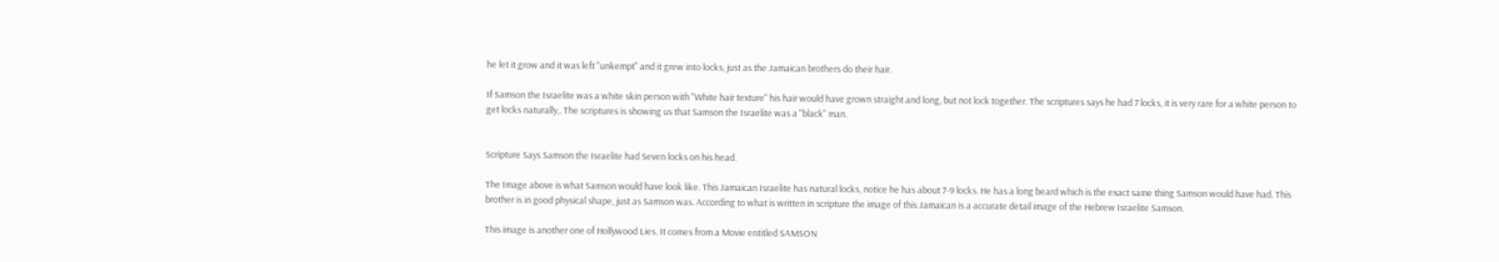he let it grow and it was left "unkempt" and it grew into locks, just as the Jamaican brothers do their hair.

If Samson the Israelite was a white skin person with "White hair texture" his hair would have grown straight and long, but not lock together. The scriptures says he had 7 locks, it is very rare for a white person to get locks naturally,. The scriptures is showing us that Samson the Israelite was a "black" man.


Scripture Says Samson the Israelite had Seven locks on his head.

The Image above is what Samson would have look like. This Jamaican Israelite has natural locks, notice he has about 7-9 locks. He has a long beard which is the exact same thing Samson would have had. This brother is in good physical shape, just as Samson was. According to what is written in scripture the image of this Jamaican is a accurate detail image of the Hebrew Israelite Samson.

This image is another one of Hollywood Lies. It comes from a Movie entitled SAMSON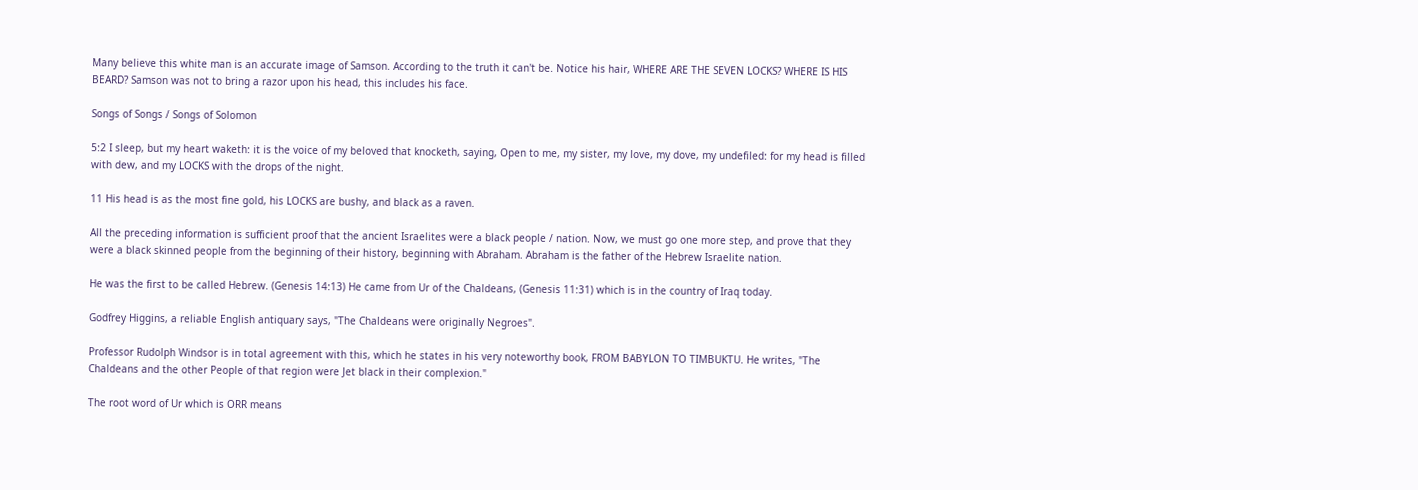Many believe this white man is an accurate image of Samson. According to the truth it can't be. Notice his hair, WHERE ARE THE SEVEN LOCKS? WHERE IS HIS BEARD? Samson was not to bring a razor upon his head, this includes his face.

Songs of Songs / Songs of Solomon

5:2 I sleep, but my heart waketh: it is the voice of my beloved that knocketh, saying, Open to me, my sister, my love, my dove, my undefiled: for my head is filled with dew, and my LOCKS with the drops of the night.

11 His head is as the most fine gold, his LOCKS are bushy, and black as a raven.

All the preceding information is sufficient proof that the ancient Israelites were a black people / nation. Now, we must go one more step, and prove that they were a black skinned people from the beginning of their history, beginning with Abraham. Abraham is the father of the Hebrew Israelite nation.

He was the first to be called Hebrew. (Genesis 14:13) He came from Ur of the Chaldeans, (Genesis 11:31) which is in the country of Iraq today.

Godfrey Higgins, a reliable English antiquary says, "The Chaldeans were originally Negroes".

Professor Rudolph Windsor is in total agreement with this, which he states in his very noteworthy book, FROM BABYLON TO TIMBUKTU. He writes, "The Chaldeans and the other People of that region were Jet black in their complexion."

The root word of Ur which is ORR means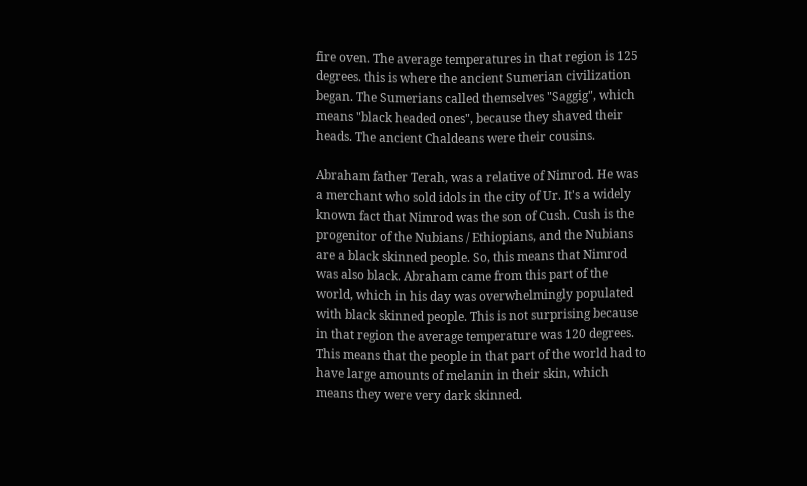fire oven. The average temperatures in that region is 125 degrees. this is where the ancient Sumerian civilization began. The Sumerians called themselves "Saggig", which means "black headed ones", because they shaved their heads. The ancient Chaldeans were their cousins.

Abraham father Terah, was a relative of Nimrod. He was a merchant who sold idols in the city of Ur. It's a widely known fact that Nimrod was the son of Cush. Cush is the progenitor of the Nubians / Ethiopians, and the Nubians are a black skinned people. So, this means that Nimrod was also black. Abraham came from this part of the world, which in his day was overwhelmingly populated with black skinned people. This is not surprising because in that region the average temperature was 120 degrees. This means that the people in that part of the world had to have large amounts of melanin in their skin, which means they were very dark skinned.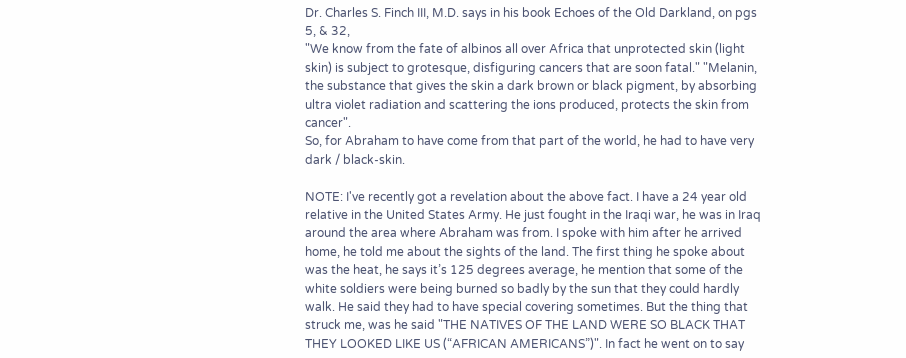Dr. Charles S. Finch III, M.D. says in his book Echoes of the Old Darkland, on pgs 5, & 32,
"We know from the fate of albinos all over Africa that unprotected skin (light skin) is subject to grotesque, disfiguring cancers that are soon fatal." "Melanin, the substance that gives the skin a dark brown or black pigment, by absorbing ultra violet radiation and scattering the ions produced, protects the skin from cancer".
So, for Abraham to have come from that part of the world, he had to have very dark / black-skin.

NOTE: I've recently got a revelation about the above fact. I have a 24 year old relative in the United States Army. He just fought in the Iraqi war, he was in Iraq around the area where Abraham was from. I spoke with him after he arrived home, he told me about the sights of the land. The first thing he spoke about was the heat, he says it’s 125 degrees average, he mention that some of the white soldiers were being burned so badly by the sun that they could hardly walk. He said they had to have special covering sometimes. But the thing that struck me, was he said "THE NATIVES OF THE LAND WERE SO BLACK THAT THEY LOOKED LIKE US (“AFRICAN AMERICANS”)". In fact he went on to say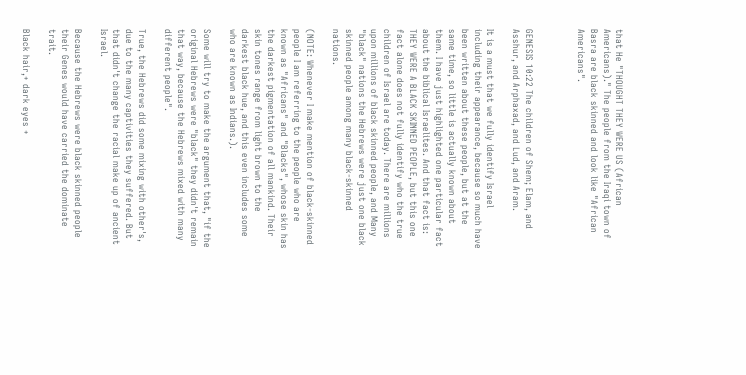that He "THOUGHT THEY WERE US (African Americans)." The people from the Iraqi town of Basra are black skinned and look like "African Americans".



GENESIS 10:22 The children of Shem; Elam, and Asshur, and Arphaxad, and Lud, and Aram.

It is a must that we fully identify Israel including their appearance, because so much have been written about these people, but at the same time, so little is actually known about them. I have just highlighted one particular fact about the biblical Israelites. And that fact is: THEY WERE A BLACK SKINNED PEOPLE, but this one fact alone does not fully identify who the true children of Israel are today. There are millions upon millions of black skinned people, and Many "black" nations the Hebrews were just one black skinned people among many black-skinned nations.

(NOTE: Whenever I make mention of black-skinned people I am referring to the people who are known as "Africans" and "Blacks", whose skin has the darkest pigmentation of all mankind. Their skin tones range from light brown to the darkest black hue, and this even includes some who are known as Indians.).

Some will try to make the argument that, "if the original Hebrews were "black" they didn't remain that way, because the Hebrews mixed with many different people".

True, the Hebrews did some mixing with other's, due to the many captivities they suffered. But that didn't change the racial make up of ancient Israel.

Because the Hebrews were black skinned people their Genes would have carried the dominate trait.

Black hair,+ dark eyes +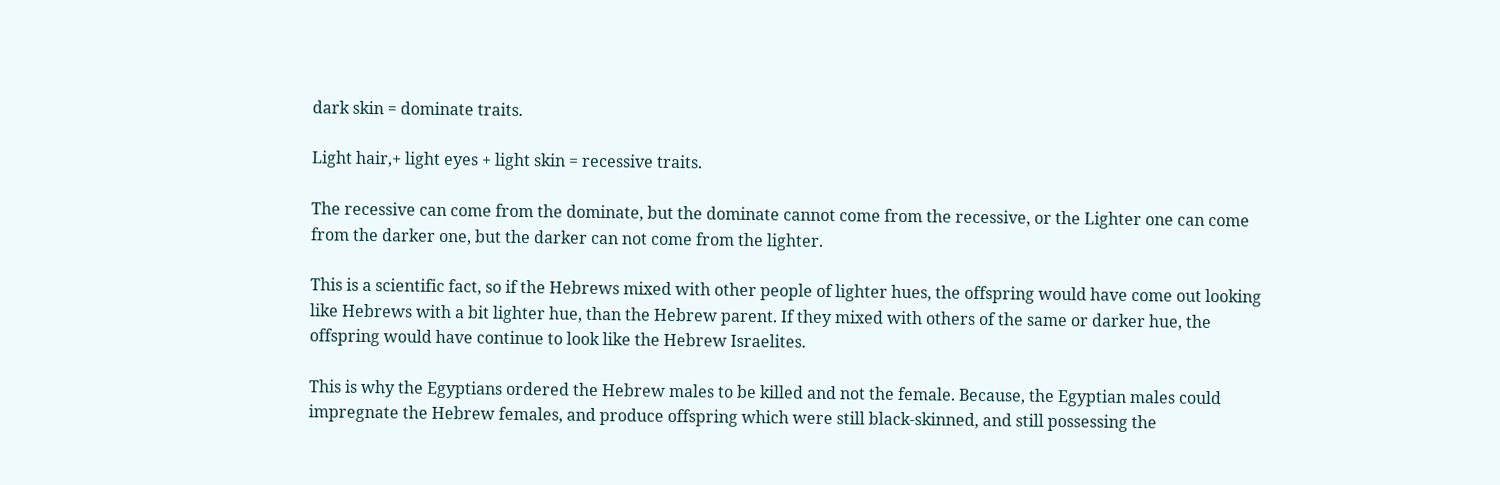dark skin = dominate traits.

Light hair,+ light eyes + light skin = recessive traits.

The recessive can come from the dominate, but the dominate cannot come from the recessive, or the Lighter one can come from the darker one, but the darker can not come from the lighter.

This is a scientific fact, so if the Hebrews mixed with other people of lighter hues, the offspring would have come out looking like Hebrews with a bit lighter hue, than the Hebrew parent. If they mixed with others of the same or darker hue, the offspring would have continue to look like the Hebrew Israelites.

This is why the Egyptians ordered the Hebrew males to be killed and not the female. Because, the Egyptian males could impregnate the Hebrew females, and produce offspring which were still black-skinned, and still possessing the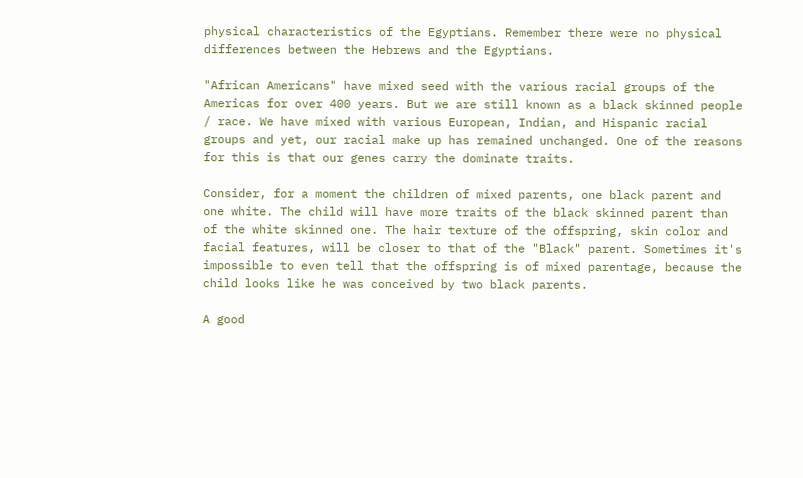physical characteristics of the Egyptians. Remember there were no physical differences between the Hebrews and the Egyptians.

"African Americans" have mixed seed with the various racial groups of the Americas for over 400 years. But we are still known as a black skinned people / race. We have mixed with various European, Indian, and Hispanic racial groups and yet, our racial make up has remained unchanged. One of the reasons for this is that our genes carry the dominate traits.

Consider, for a moment the children of mixed parents, one black parent and one white. The child will have more traits of the black skinned parent than of the white skinned one. The hair texture of the offspring, skin color and facial features, will be closer to that of the "Black" parent. Sometimes it's impossible to even tell that the offspring is of mixed parentage, because the child looks like he was conceived by two black parents.

A good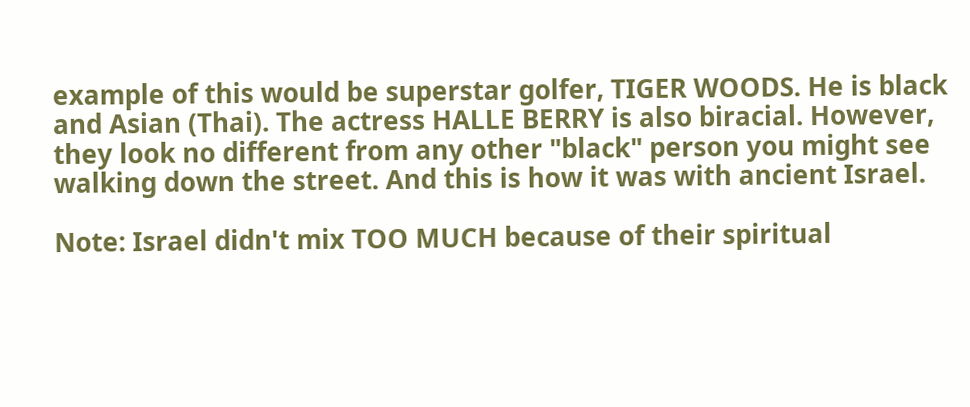example of this would be superstar golfer, TIGER WOODS. He is black and Asian (Thai). The actress HALLE BERRY is also biracial. However, they look no different from any other "black" person you might see walking down the street. And this is how it was with ancient Israel.

Note: Israel didn't mix TOO MUCH because of their spiritual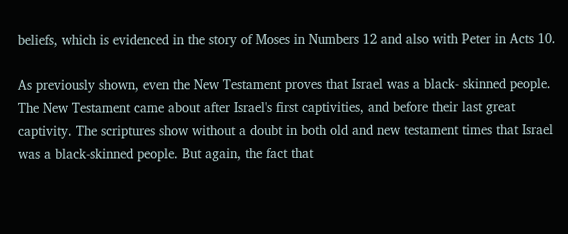beliefs, which is evidenced in the story of Moses in Numbers 12 and also with Peter in Acts 10.

As previously shown, even the New Testament proves that Israel was a black- skinned people. The New Testament came about after Israel's first captivities, and before their last great captivity. The scriptures show without a doubt in both old and new testament times that Israel was a black-skinned people. But again, the fact that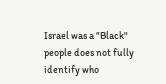Israel was a "Black" people does not fully identify who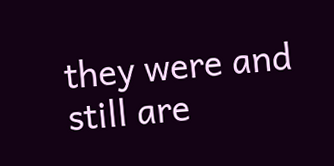they were and still are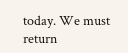today. We must return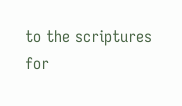to the scriptures for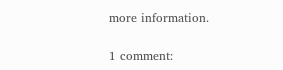more information.

1 comment: